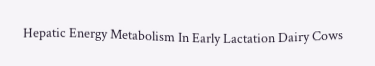Hepatic Energy Metabolism In Early Lactation Dairy Cows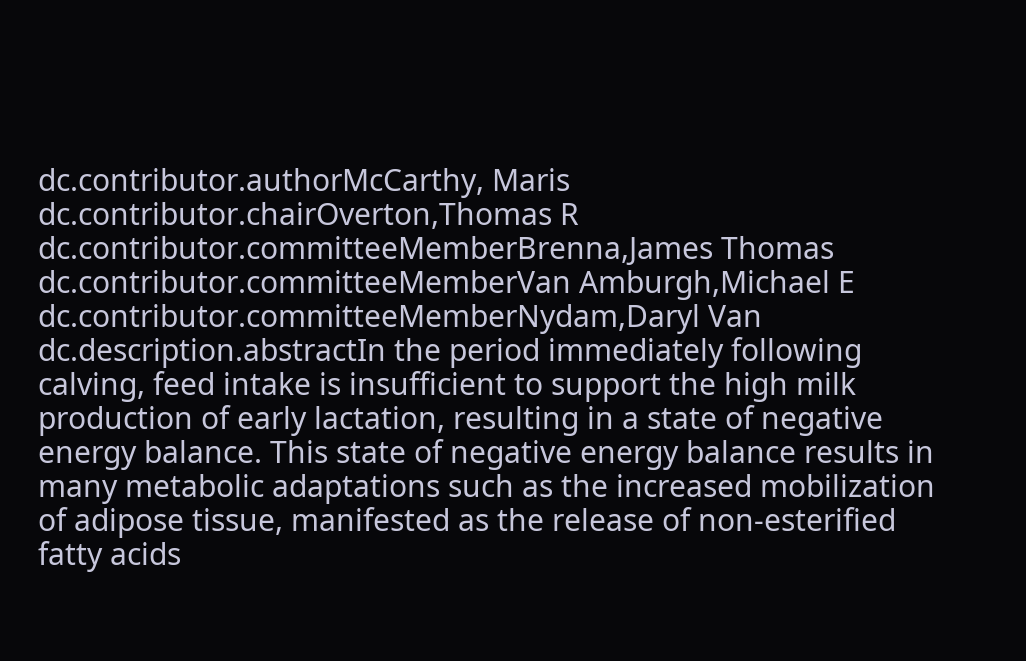dc.contributor.authorMcCarthy, Maris
dc.contributor.chairOverton,Thomas R
dc.contributor.committeeMemberBrenna,James Thomas
dc.contributor.committeeMemberVan Amburgh,Michael E
dc.contributor.committeeMemberNydam,Daryl Van
dc.description.abstractIn the period immediately following calving, feed intake is insufficient to support the high milk production of early lactation, resulting in a state of negative energy balance. This state of negative energy balance results in many metabolic adaptations such as the increased mobilization of adipose tissue, manifested as the release of non-esterified fatty acids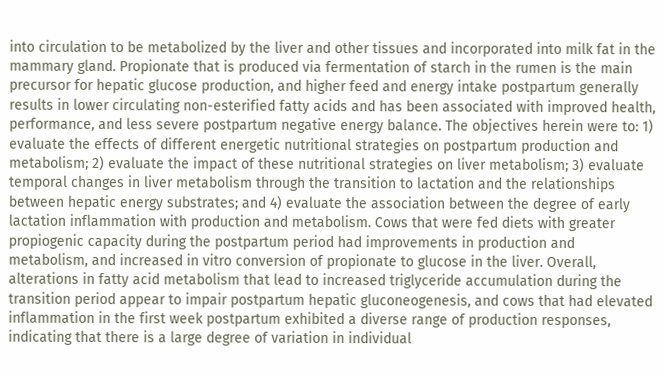into circulation to be metabolized by the liver and other tissues and incorporated into milk fat in the mammary gland. Propionate that is produced via fermentation of starch in the rumen is the main precursor for hepatic glucose production, and higher feed and energy intake postpartum generally results in lower circulating non-esterified fatty acids and has been associated with improved health, performance, and less severe postpartum negative energy balance. The objectives herein were to: 1) evaluate the effects of different energetic nutritional strategies on postpartum production and metabolism; 2) evaluate the impact of these nutritional strategies on liver metabolism; 3) evaluate temporal changes in liver metabolism through the transition to lactation and the relationships between hepatic energy substrates; and 4) evaluate the association between the degree of early lactation inflammation with production and metabolism. Cows that were fed diets with greater propiogenic capacity during the postpartum period had improvements in production and metabolism, and increased in vitro conversion of propionate to glucose in the liver. Overall, alterations in fatty acid metabolism that lead to increased triglyceride accumulation during the transition period appear to impair postpartum hepatic gluconeogenesis, and cows that had elevated inflammation in the first week postpartum exhibited a diverse range of production responses, indicating that there is a large degree of variation in individual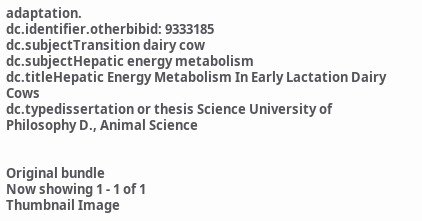adaptation.
dc.identifier.otherbibid: 9333185
dc.subjectTransition dairy cow
dc.subjectHepatic energy metabolism
dc.titleHepatic Energy Metabolism In Early Lactation Dairy Cows
dc.typedissertation or thesis Science University of Philosophy D., Animal Science


Original bundle
Now showing 1 - 1 of 1
Thumbnail Image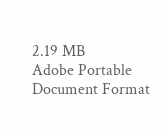2.19 MB
Adobe Portable Document Format